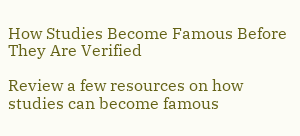How Studies Become Famous Before They Are Verified

Review a few resources on how studies can become famous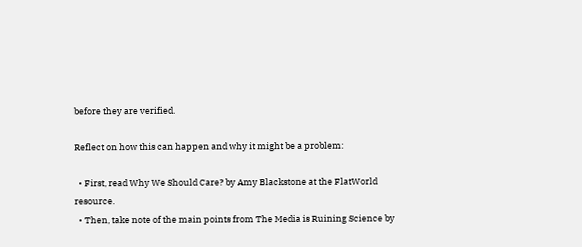before they are verified.

Reflect on how this can happen and why it might be a problem:

  • First, read Why We Should Care? by Amy Blackstone at the FlatWorld resource.
  • Then, take note of the main points from The Media is Ruining Science by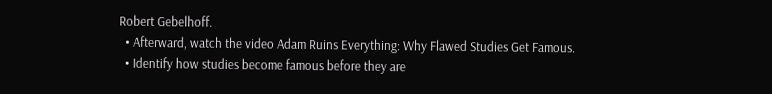Robert Gebelhoff.
  • Afterward, watch the video Adam Ruins Everything: Why Flawed Studies Get Famous.
  • Identify how studies become famous before they are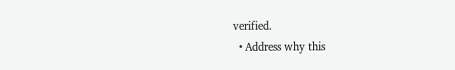verified.
  • Address why this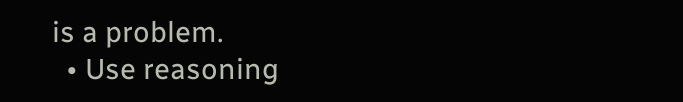is a problem.
  • Use reasoning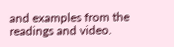and examples from the readings and video.